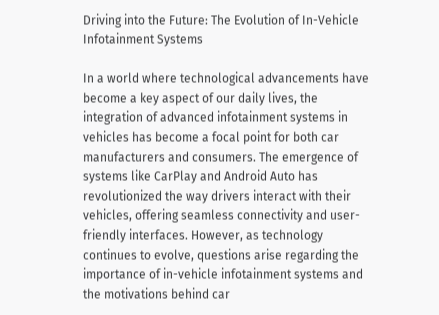Driving into the Future: The Evolution of In-Vehicle Infotainment Systems

In a world where technological advancements have become a key aspect of our daily lives, the integration of advanced infotainment systems in vehicles has become a focal point for both car manufacturers and consumers. The emergence of systems like CarPlay and Android Auto has revolutionized the way drivers interact with their vehicles, offering seamless connectivity and user-friendly interfaces. However, as technology continues to evolve, questions arise regarding the importance of in-vehicle infotainment systems and the motivations behind car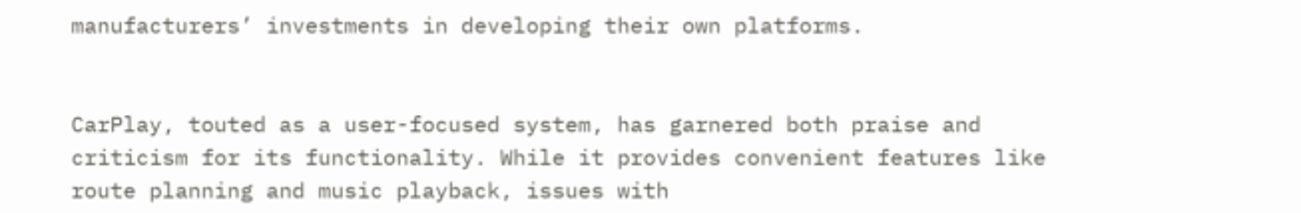manufacturers’ investments in developing their own platforms.


CarPlay, touted as a user-focused system, has garnered both praise and criticism for its functionality. While it provides convenient features like route planning and music playback, issues with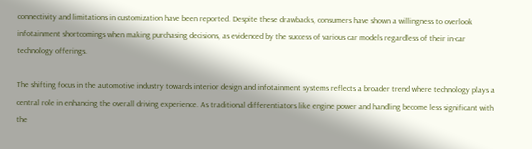connectivity and limitations in customization have been reported. Despite these drawbacks, consumers have shown a willingness to overlook infotainment shortcomings when making purchasing decisions, as evidenced by the success of various car models regardless of their in-car technology offerings.

The shifting focus in the automotive industry towards interior design and infotainment systems reflects a broader trend where technology plays a central role in enhancing the overall driving experience. As traditional differentiators like engine power and handling become less significant with the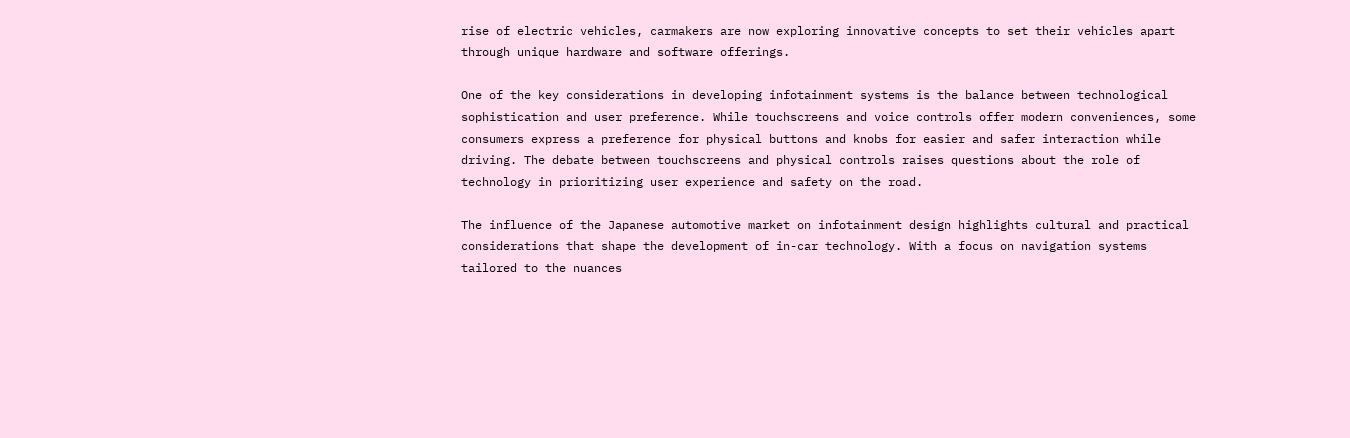rise of electric vehicles, carmakers are now exploring innovative concepts to set their vehicles apart through unique hardware and software offerings.

One of the key considerations in developing infotainment systems is the balance between technological sophistication and user preference. While touchscreens and voice controls offer modern conveniences, some consumers express a preference for physical buttons and knobs for easier and safer interaction while driving. The debate between touchscreens and physical controls raises questions about the role of technology in prioritizing user experience and safety on the road.

The influence of the Japanese automotive market on infotainment design highlights cultural and practical considerations that shape the development of in-car technology. With a focus on navigation systems tailored to the nuances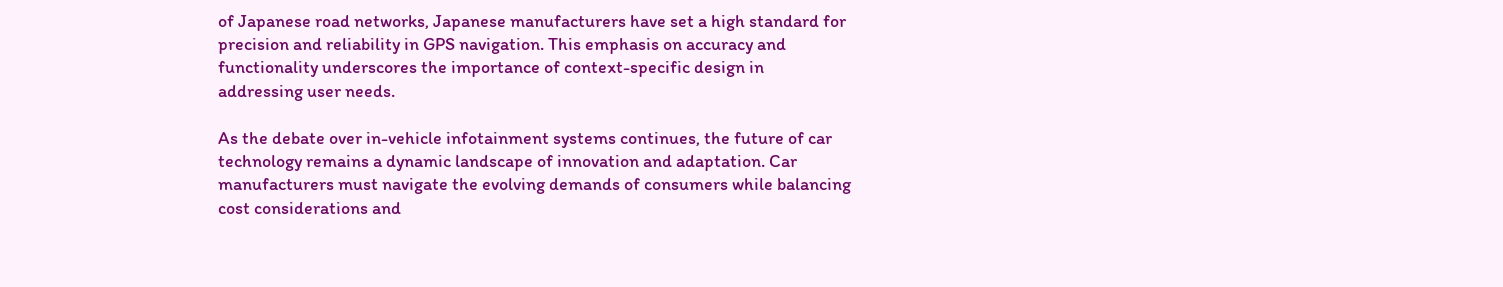of Japanese road networks, Japanese manufacturers have set a high standard for precision and reliability in GPS navigation. This emphasis on accuracy and functionality underscores the importance of context-specific design in addressing user needs.

As the debate over in-vehicle infotainment systems continues, the future of car technology remains a dynamic landscape of innovation and adaptation. Car manufacturers must navigate the evolving demands of consumers while balancing cost considerations and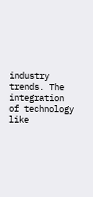industry trends. The integration of technology like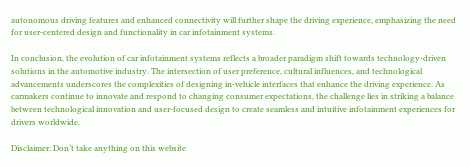autonomous driving features and enhanced connectivity will further shape the driving experience, emphasizing the need for user-centered design and functionality in car infotainment systems.

In conclusion, the evolution of car infotainment systems reflects a broader paradigm shift towards technology-driven solutions in the automotive industry. The intersection of user preference, cultural influences, and technological advancements underscores the complexities of designing in-vehicle interfaces that enhance the driving experience. As carmakers continue to innovate and respond to changing consumer expectations, the challenge lies in striking a balance between technological innovation and user-focused design to create seamless and intuitive infotainment experiences for drivers worldwide.

Disclaimer: Don’t take anything on this website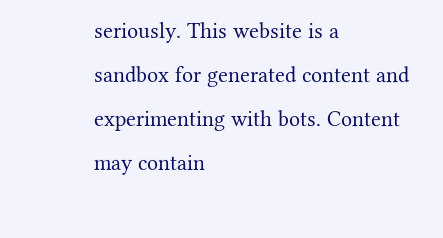seriously. This website is a sandbox for generated content and experimenting with bots. Content may contain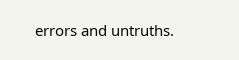errors and untruths.